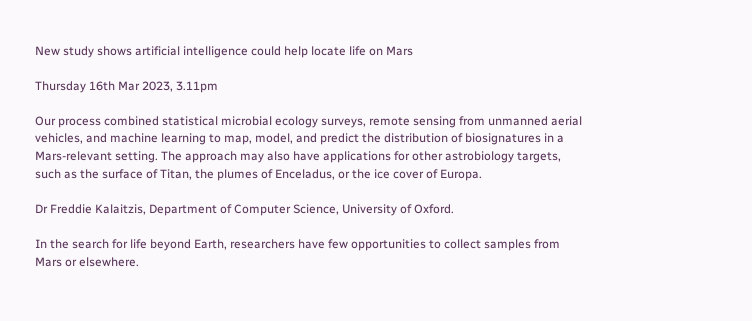New study shows artificial intelligence could help locate life on Mars

Thursday 16th Mar 2023, 3.11pm

Our process combined statistical microbial ecology surveys, remote sensing from unmanned aerial vehicles, and machine learning to map, model, and predict the distribution of biosignatures in a Mars-relevant setting. The approach may also have applications for other astrobiology targets, such as the surface of Titan, the plumes of Enceladus, or the ice cover of Europa.

Dr Freddie Kalaitzis, Department of Computer Science, University of Oxford.

In the search for life beyond Earth, researchers have few opportunities to collect samples from Mars or elsewhere.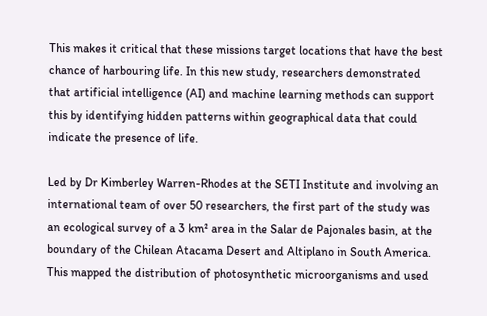This makes it critical that these missions target locations that have the best chance of harbouring life. In this new study, researchers demonstrated that artificial intelligence (AI) and machine learning methods can support this by identifying hidden patterns within geographical data that could indicate the presence of life.

Led by Dr Kimberley Warren-Rhodes at the SETI Institute and involving an international team of over 50 researchers, the first part of the study was an ecological survey of a 3 km² area in the Salar de Pajonales basin, at the boundary of the Chilean Atacama Desert and Altiplano in South America. This mapped the distribution of photosynthetic microorganisms and used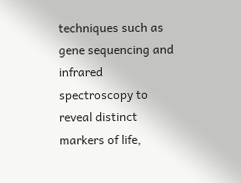techniques such as gene sequencing and infrared spectroscopy to reveal distinct markers of life,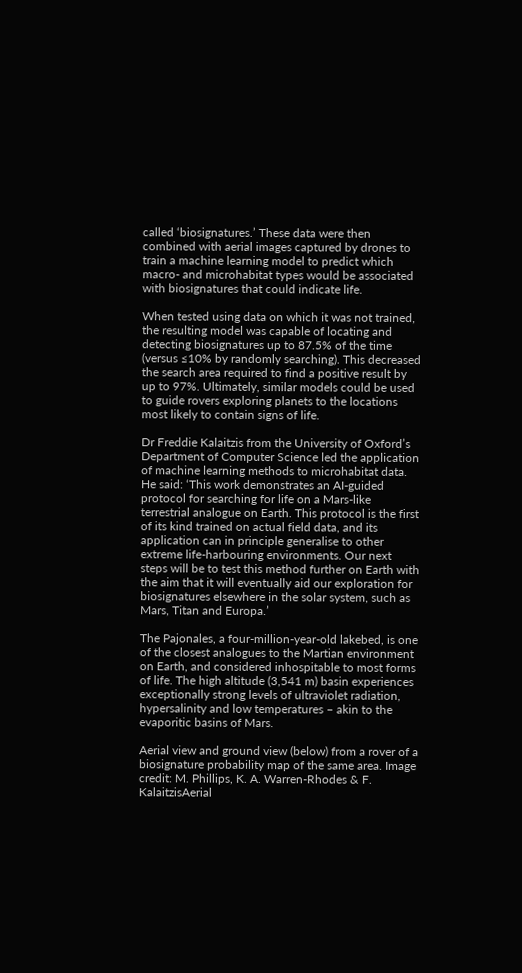called ‘biosignatures.’ These data were then combined with aerial images captured by drones to train a machine learning model to predict which macro- and microhabitat types would be associated with biosignatures that could indicate life.

When tested using data on which it was not trained, the resulting model was capable of locating and detecting biosignatures up to 87.5% of the time (versus ≤10% by randomly searching). This decreased the search area required to find a positive result by up to 97%. Ultimately, similar models could be used to guide rovers exploring planets to the locations most likely to contain signs of life.

Dr Freddie Kalaitzis from the University of Oxford’s Department of Computer Science led the application of machine learning methods to microhabitat data. He said: ‘This work demonstrates an AI-guided protocol for searching for life on a Mars-like terrestrial analogue on Earth. This protocol is the first of its kind trained on actual field data, and its application can in principle generalise to other extreme life-harbouring environments. Our next steps will be to test this method further on Earth with the aim that it will eventually aid our exploration for biosignatures elsewhere in the solar system, such as Mars, Titan and Europa.’

The Pajonales, a four-million-year-old lakebed, is one of the closest analogues to the Martian environment on Earth, and considered inhospitable to most forms of life. The high altitude (3,541 m) basin experiences exceptionally strong levels of ultraviolet radiation, hypersalinity and low temperatures – akin to the evaporitic basins of Mars.

Aerial view and ground view (below) from a rover of a biosignature probability map of the same area. Image credit: M. Phillips, K. A. Warren-Rhodes & F. KalaitzisAerial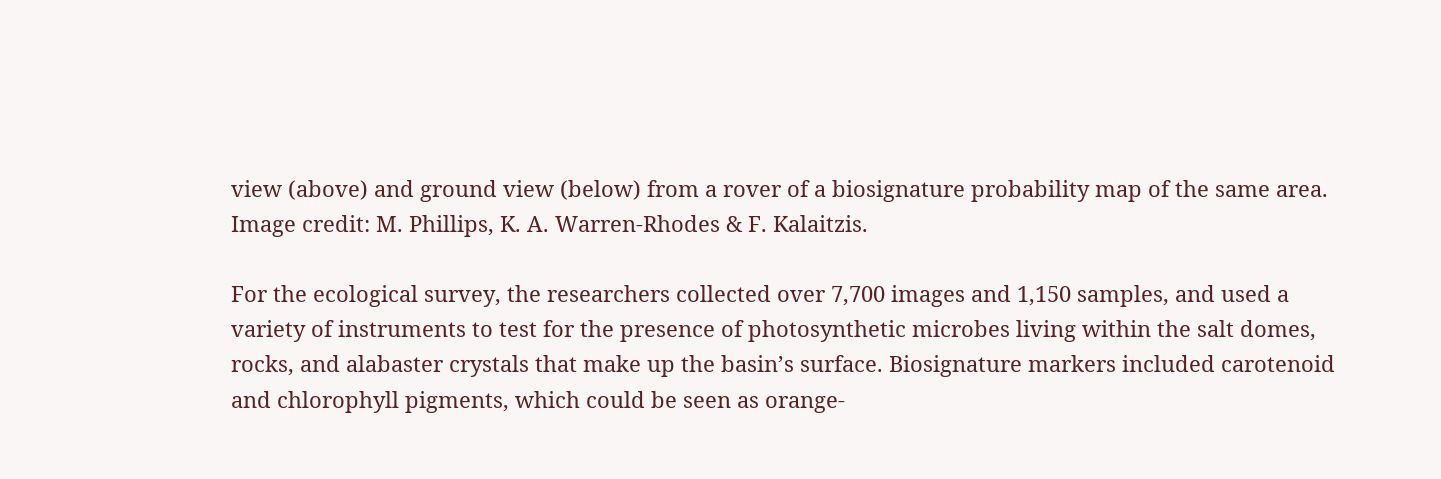view (above) and ground view (below) from a rover of a biosignature probability map of the same area. Image credit: M. Phillips, K. A. Warren-Rhodes & F. Kalaitzis.

For the ecological survey, the researchers collected over 7,700 images and 1,150 samples, and used a variety of instruments to test for the presence of photosynthetic microbes living within the salt domes, rocks, and alabaster crystals that make up the basin’s surface. Biosignature markers included carotenoid and chlorophyll pigments, which could be seen as orange-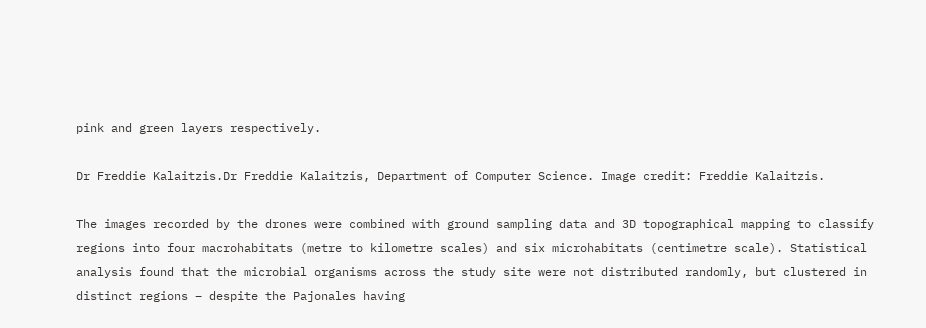pink and green layers respectively.

Dr Freddie Kalaitzis.Dr Freddie Kalaitzis, Department of Computer Science. Image credit: Freddie Kalaitzis.

The images recorded by the drones were combined with ground sampling data and 3D topographical mapping to classify regions into four macrohabitats (metre to kilometre scales) and six microhabitats (centimetre scale). Statistical analysis found that the microbial organisms across the study site were not distributed randomly, but clustered in distinct regions – despite the Pajonales having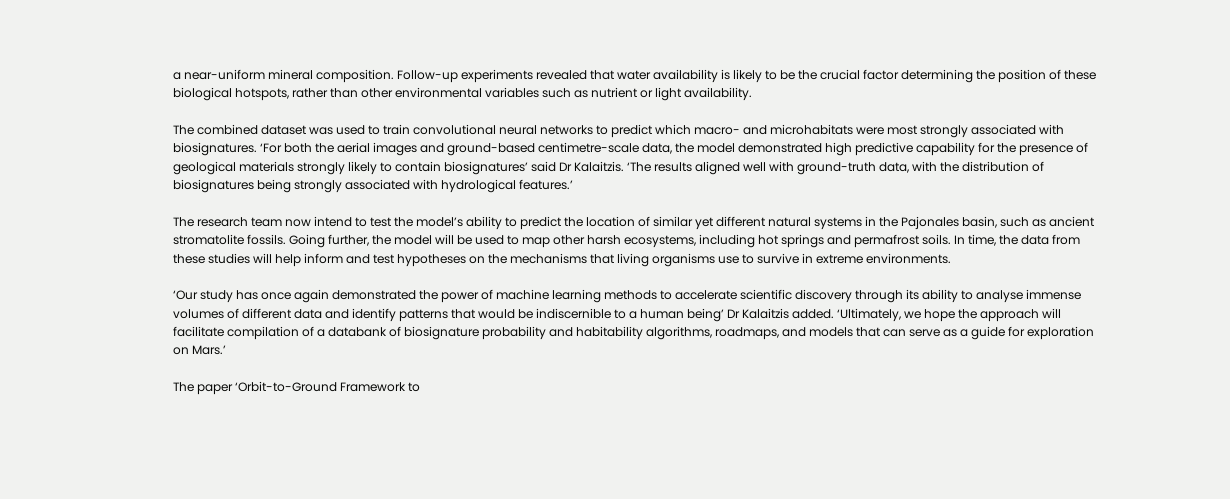a near-uniform mineral composition. Follow-up experiments revealed that water availability is likely to be the crucial factor determining the position of these biological hotspots, rather than other environmental variables such as nutrient or light availability.

The combined dataset was used to train convolutional neural networks to predict which macro- and microhabitats were most strongly associated with biosignatures. ‘For both the aerial images and ground-based centimetre-scale data, the model demonstrated high predictive capability for the presence of geological materials strongly likely to contain biosignatures’ said Dr Kalaitzis. ‘The results aligned well with ground-truth data, with the distribution of biosignatures being strongly associated with hydrological features.’

The research team now intend to test the model’s ability to predict the location of similar yet different natural systems in the Pajonales basin, such as ancient stromatolite fossils. Going further, the model will be used to map other harsh ecosystems, including hot springs and permafrost soils. In time, the data from these studies will help inform and test hypotheses on the mechanisms that living organisms use to survive in extreme environments.

‘Our study has once again demonstrated the power of machine learning methods to accelerate scientific discovery through its ability to analyse immense volumes of different data and identify patterns that would be indiscernible to a human being’ Dr Kalaitzis added. ‘Ultimately, we hope the approach will facilitate compilation of a databank of biosignature probability and habitability algorithms, roadmaps, and models that can serve as a guide for exploration on Mars.’

The paper ‘Orbit-to-Ground Framework to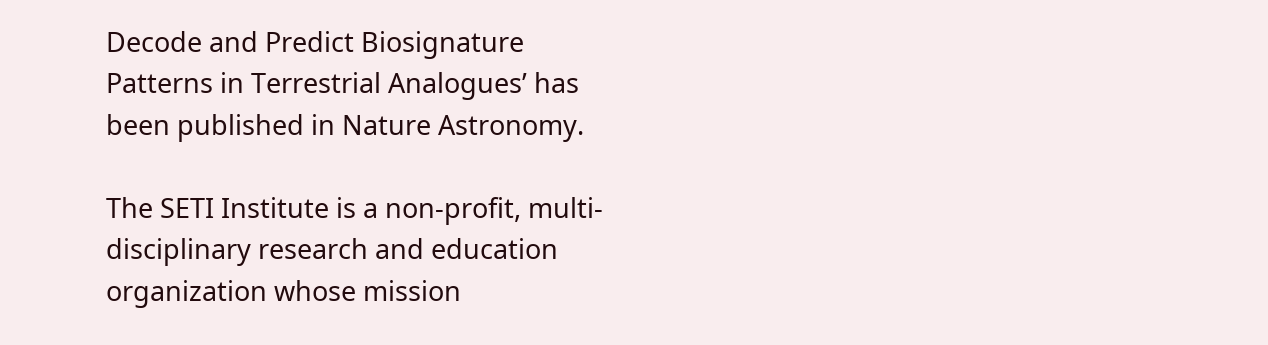Decode and Predict Biosignature Patterns in Terrestrial Analogues’ has been published in Nature Astronomy.

The SETI Institute is a non-profit, multi-disciplinary research and education organization whose mission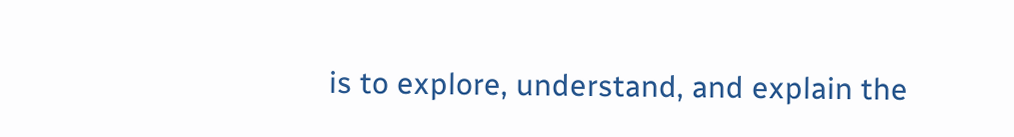is to explore, understand, and explain the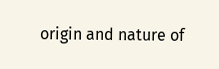origin and nature of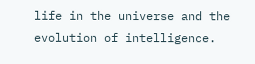life in the universe and the evolution of intelligence.